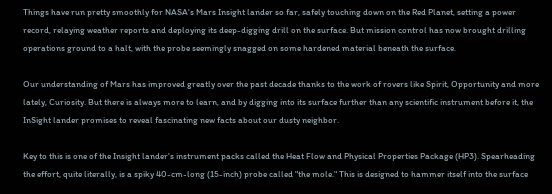Things have run pretty smoothly for NASA's Mars Insight lander so far, safely touching down on the Red Planet, setting a power record, relaying weather reports and deploying its deep-digging drill on the surface. But mission control has now brought drilling operations ground to a halt, with the probe seemingly snagged on some hardened material beneath the surface.

Our understanding of Mars has improved greatly over the past decade thanks to the work of rovers like Spirit, Opportunity and more lately, Curiosity. But there is always more to learn, and by digging into its surface further than any scientific instrument before it, the InSight lander promises to reveal fascinating new facts about our dusty neighbor.

Key to this is one of the Insight lander's instrument packs called the Heat Flow and Physical Properties Package (HP3). Spearheading the effort, quite literally, is a spiky 40-cm-long (15-inch) probe called "the mole." This is designed to hammer itself into the surface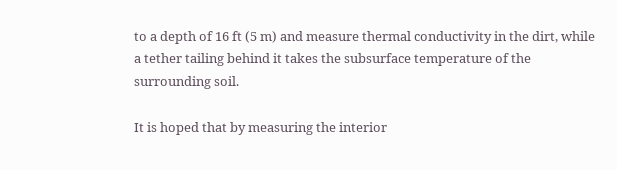to a depth of 16 ft (5 m) and measure thermal conductivity in the dirt, while a tether tailing behind it takes the subsurface temperature of the surrounding soil.

It is hoped that by measuring the interior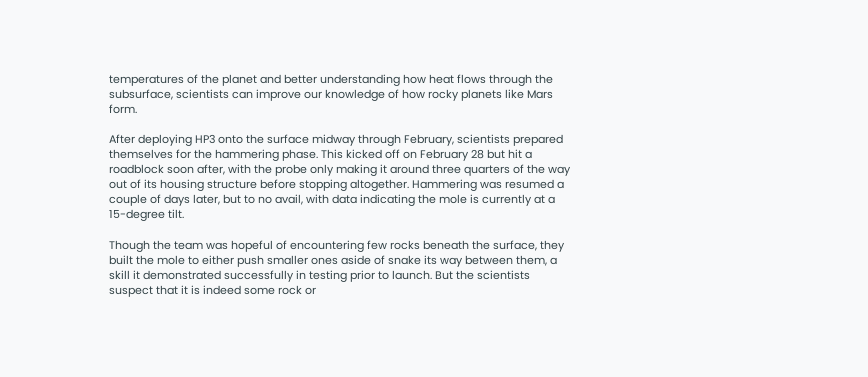temperatures of the planet and better understanding how heat flows through the subsurface, scientists can improve our knowledge of how rocky planets like Mars form.

After deploying HP3 onto the surface midway through February, scientists prepared themselves for the hammering phase. This kicked off on February 28 but hit a roadblock soon after, with the probe only making it around three quarters of the way out of its housing structure before stopping altogether. Hammering was resumed a couple of days later, but to no avail, with data indicating the mole is currently at a 15-degree tilt.

Though the team was hopeful of encountering few rocks beneath the surface, they built the mole to either push smaller ones aside of snake its way between them, a skill it demonstrated successfully in testing prior to launch. But the scientists suspect that it is indeed some rock or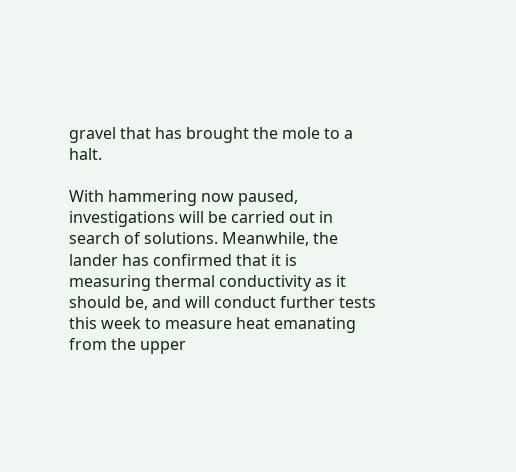gravel that has brought the mole to a halt.

With hammering now paused, investigations will be carried out in search of solutions. Meanwhile, the lander has confirmed that it is measuring thermal conductivity as it should be, and will conduct further tests this week to measure heat emanating from the upper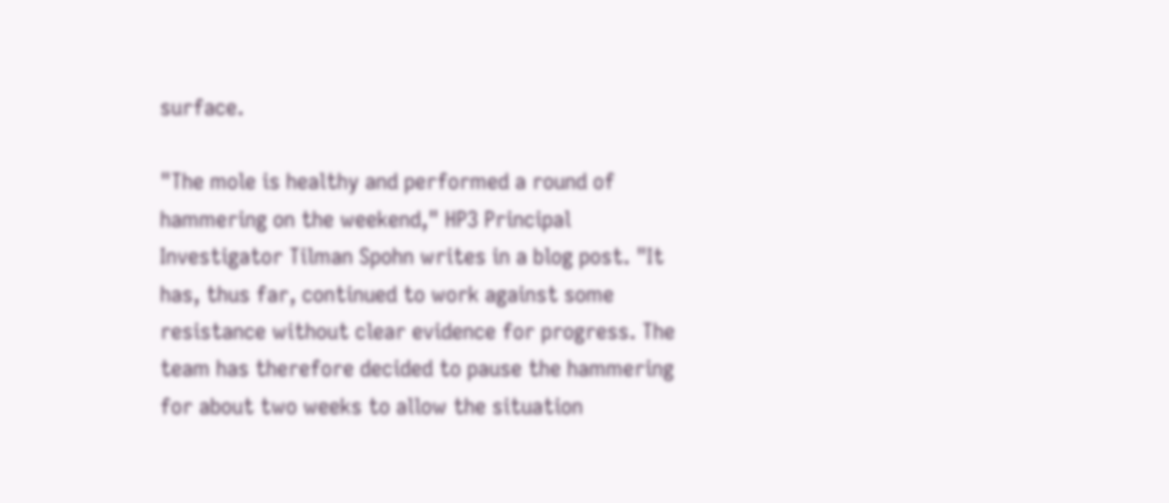surface.

"The mole is healthy and performed a round of hammering on the weekend," HP3 Principal Investigator Tilman Spohn writes in a blog post. "It has, thus far, continued to work against some resistance without clear evidence for progress. The team has therefore decided to pause the hammering for about two weeks to allow the situation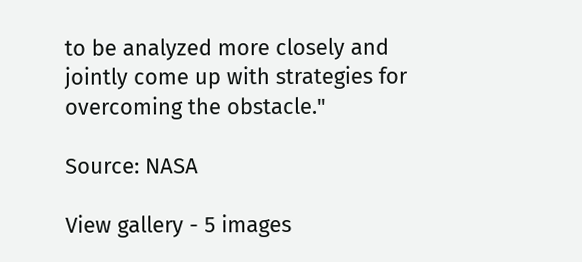to be analyzed more closely and jointly come up with strategies for overcoming the obstacle."

Source: NASA

View gallery - 5 images